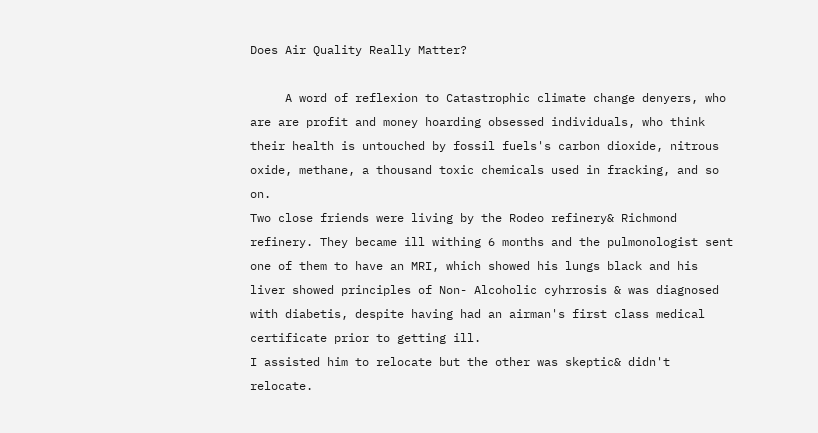Does Air Quality Really Matter?

     A word of reflexion to Catastrophic climate change denyers, who are are profit and money hoarding obsessed individuals, who think their health is untouched by fossil fuels's carbon dioxide, nitrous oxide, methane, a thousand toxic chemicals used in fracking, and so on.
Two close friends were living by the Rodeo refinery& Richmond refinery. They became ill withing 6 months and the pulmonologist sent one of them to have an MRI, which showed his lungs black and his liver showed principles of Non- Alcoholic cyhrrosis & was diagnosed with diabetis, despite having had an airman's first class medical certificate prior to getting ill.
I assisted him to relocate but the other was skeptic& didn't relocate.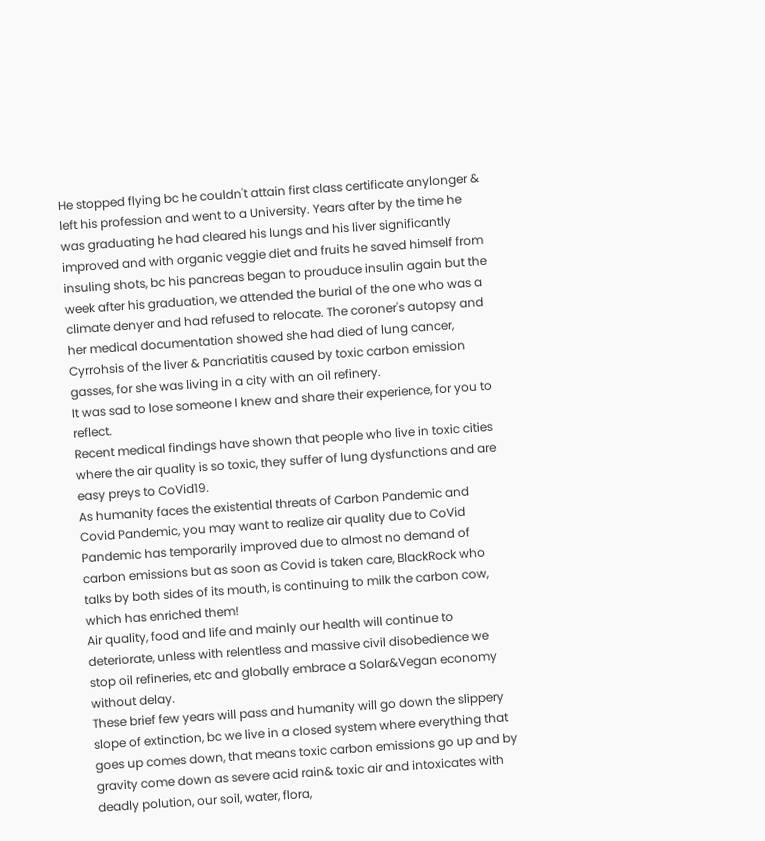He stopped flying bc he couldn't attain first class certificate anylonger & left his profession and went to a University. Years after by the time he was graduating he had cleared his lungs and his liver significantly improved and with organic veggie diet and fruits he saved himself from insuling shots, bc his pancreas began to prouduce insulin again but the week after his graduation, we attended the burial of the one who was a climate denyer and had refused to relocate. The coroner's autopsy and her medical documentation showed she had died of lung cancer, Cyrrohsis of the liver & Pancriatitis caused by toxic carbon emission gasses, for she was living in a city with an oil refinery.
It was sad to lose someone I knew and share their experience, for you to reflect.
Recent medical findings have shown that people who live in toxic cities where the air quality is so toxic, they suffer of lung dysfunctions and are easy preys to CoVid19.
As humanity faces the existential threats of Carbon Pandemic and Covid Pandemic, you may want to realize air quality due to CoVid Pandemic has temporarily improved due to almost no demand of carbon emissions but as soon as Covid is taken care, BlackRock who talks by both sides of its mouth, is continuing to milk the carbon cow, which has enriched them!
Air quality, food and life and mainly our health will continue to deteriorate, unless with relentless and massive civil disobedience we stop oil refineries, etc and globally embrace a Solar&Vegan economy without delay.
These brief few years will pass and humanity will go down the slippery slope of extinction, bc we live in a closed system where everything that goes up comes down, that means toxic carbon emissions go up and by gravity come down as severe acid rain& toxic air and intoxicates with deadly polution, our soil, water, flora,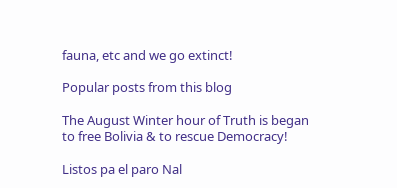fauna, etc and we go extinct!

Popular posts from this blog

The August Winter hour of Truth is began to free Bolivia & to rescue Democracy!

Listos pa el paro Nal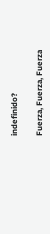indefinido?

Fuerza, Fuerza, Fuerza